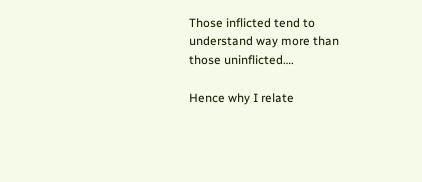Those inflicted tend to understand way more than those uninflicted….

Hence why I relate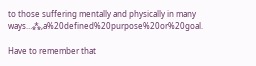to those suffering mentally and physically in many ways…⁂,a%20defined%20purpose%20or%20goal.

Have to remember that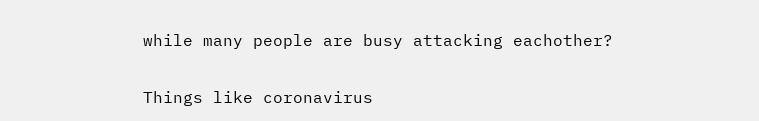while many people are busy attacking eachother?

Things like coronavirus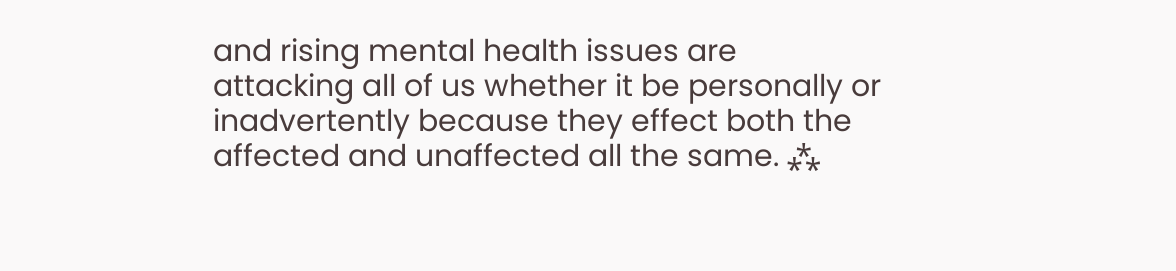and rising mental health issues are attacking all of us whether it be personally or inadvertently because they effect both the affected and unaffected all the same. ⁂